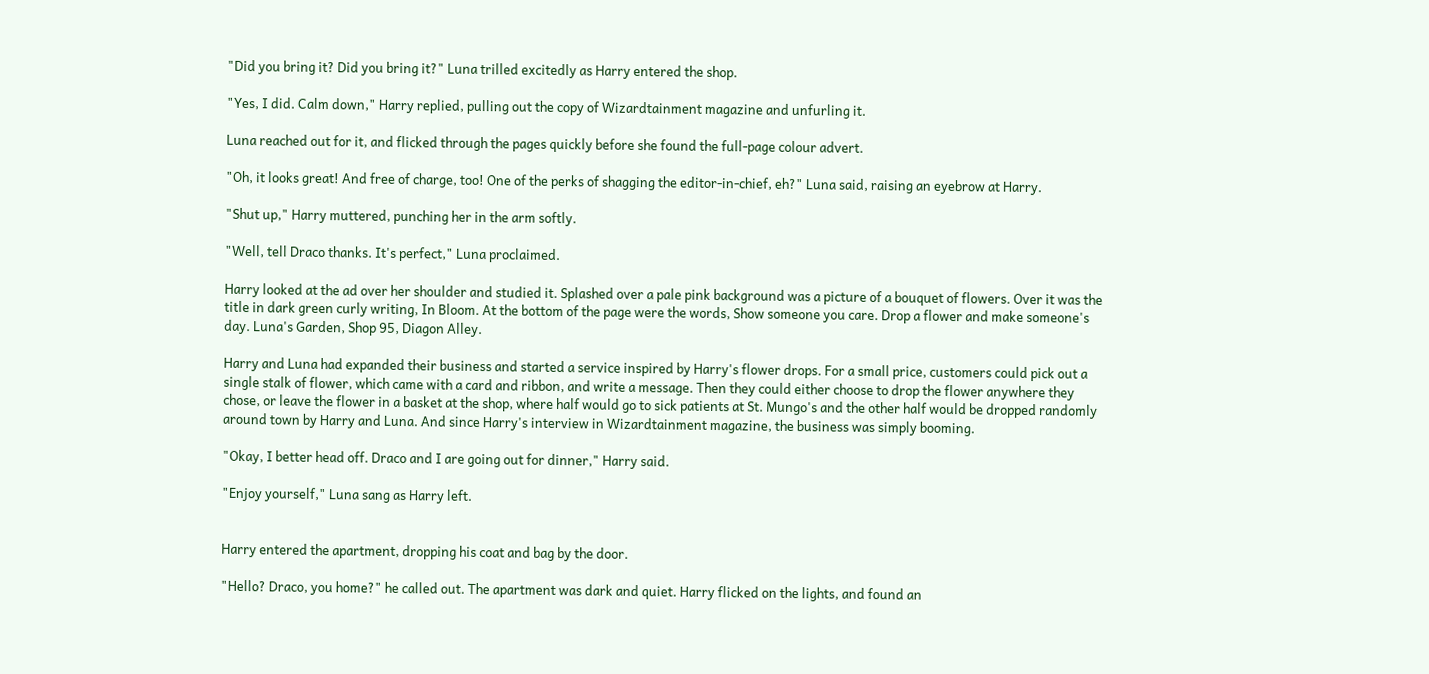"Did you bring it? Did you bring it?" Luna trilled excitedly as Harry entered the shop.

"Yes, I did. Calm down," Harry replied, pulling out the copy of Wizardtainment magazine and unfurling it.

Luna reached out for it, and flicked through the pages quickly before she found the full-page colour advert.

"Oh, it looks great! And free of charge, too! One of the perks of shagging the editor-in-chief, eh?" Luna said, raising an eyebrow at Harry.

"Shut up," Harry muttered, punching her in the arm softly.

"Well, tell Draco thanks. It's perfect," Luna proclaimed.

Harry looked at the ad over her shoulder and studied it. Splashed over a pale pink background was a picture of a bouquet of flowers. Over it was the title in dark green curly writing, In Bloom. At the bottom of the page were the words, Show someone you care. Drop a flower and make someone's day. Luna's Garden, Shop 95, Diagon Alley.

Harry and Luna had expanded their business and started a service inspired by Harry's flower drops. For a small price, customers could pick out a single stalk of flower, which came with a card and ribbon, and write a message. Then they could either choose to drop the flower anywhere they chose, or leave the flower in a basket at the shop, where half would go to sick patients at St. Mungo's and the other half would be dropped randomly around town by Harry and Luna. And since Harry's interview in Wizardtainment magazine, the business was simply booming.

"Okay, I better head off. Draco and I are going out for dinner," Harry said.

"Enjoy yourself," Luna sang as Harry left.


Harry entered the apartment, dropping his coat and bag by the door.

"Hello? Draco, you home?" he called out. The apartment was dark and quiet. Harry flicked on the lights, and found an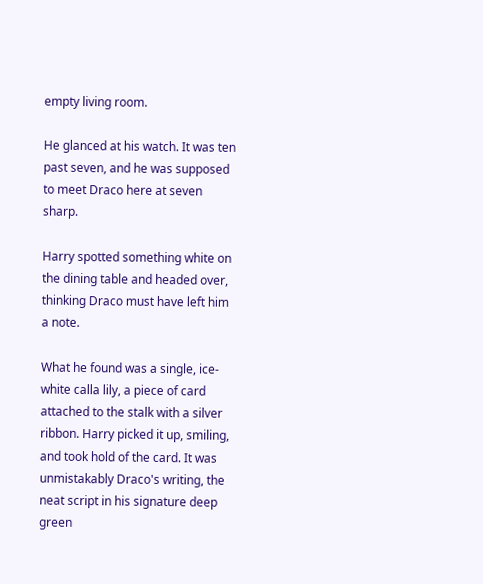empty living room.

He glanced at his watch. It was ten past seven, and he was supposed to meet Draco here at seven sharp.

Harry spotted something white on the dining table and headed over, thinking Draco must have left him a note.

What he found was a single, ice-white calla lily, a piece of card attached to the stalk with a silver ribbon. Harry picked it up, smiling, and took hold of the card. It was unmistakably Draco's writing, the neat script in his signature deep green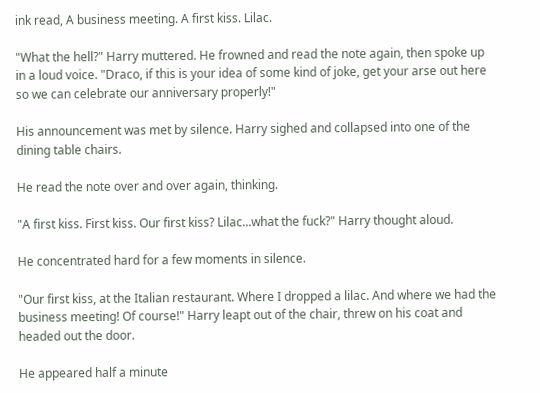ink read, A business meeting. A first kiss. Lilac.

"What the hell?" Harry muttered. He frowned and read the note again, then spoke up in a loud voice. "Draco, if this is your idea of some kind of joke, get your arse out here so we can celebrate our anniversary properly!"

His announcement was met by silence. Harry sighed and collapsed into one of the dining table chairs.

He read the note over and over again, thinking.

"A first kiss. First kiss. Our first kiss? Lilac...what the fuck?" Harry thought aloud.

He concentrated hard for a few moments in silence.

"Our first kiss, at the Italian restaurant. Where I dropped a lilac. And where we had the business meeting! Of course!" Harry leapt out of the chair, threw on his coat and headed out the door.

He appeared half a minute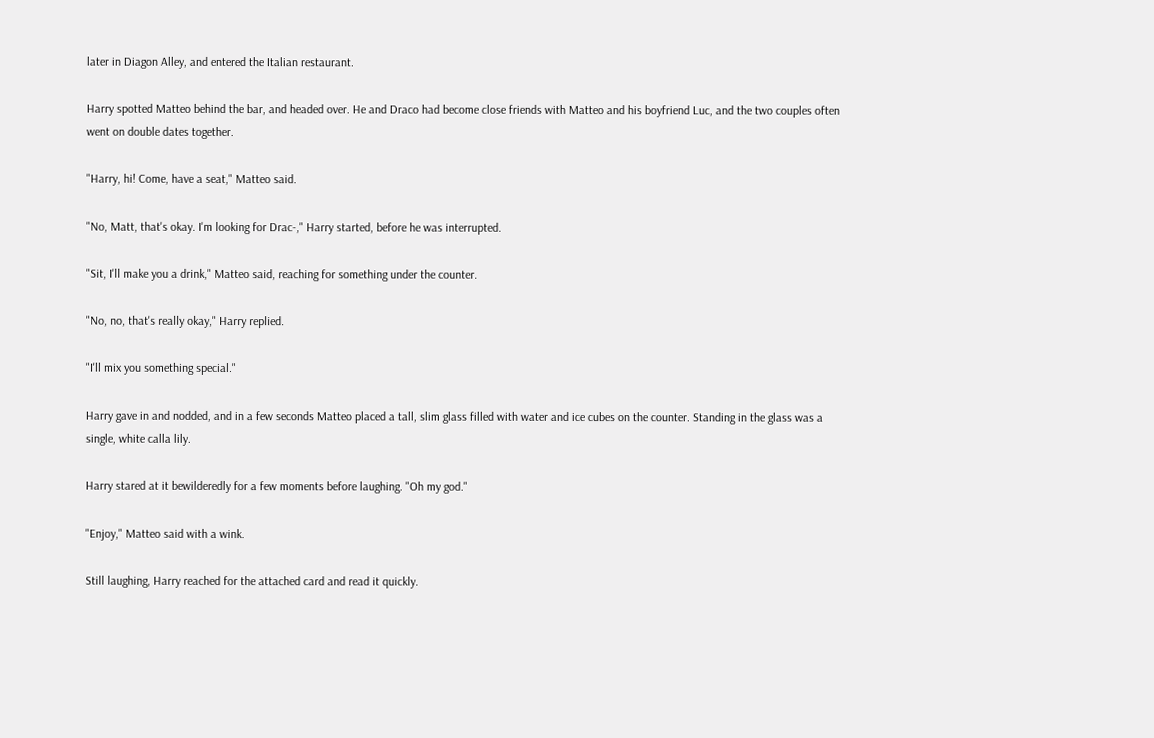later in Diagon Alley, and entered the Italian restaurant.

Harry spotted Matteo behind the bar, and headed over. He and Draco had become close friends with Matteo and his boyfriend Luc, and the two couples often went on double dates together.

"Harry, hi! Come, have a seat," Matteo said.

"No, Matt, that's okay. I'm looking for Drac-," Harry started, before he was interrupted.

"Sit, I'll make you a drink," Matteo said, reaching for something under the counter.

"No, no, that's really okay," Harry replied.

"I'll mix you something special."

Harry gave in and nodded, and in a few seconds Matteo placed a tall, slim glass filled with water and ice cubes on the counter. Standing in the glass was a single, white calla lily.

Harry stared at it bewilderedly for a few moments before laughing. "Oh my god."

"Enjoy," Matteo said with a wink.

Still laughing, Harry reached for the attached card and read it quickly.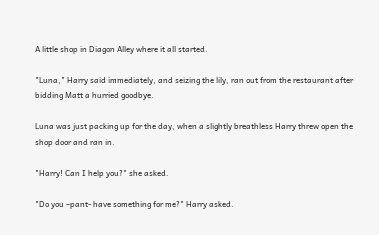A little shop in Diagon Alley where it all started.

"Luna," Harry said immediately, and seizing the lily, ran out from the restaurant after bidding Matt a hurried goodbye.

Luna was just packing up for the day, when a slightly breathless Harry threw open the shop door and ran in.

"Harry! Can I help you?" she asked.

"Do you –pant- have something for me?" Harry asked.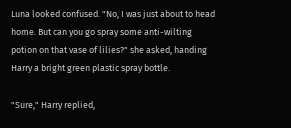Luna looked confused. "No, I was just about to head home. But can you go spray some anti-wilting potion on that vase of lilies?" she asked, handing Harry a bright green plastic spray bottle.

"Sure," Harry replied,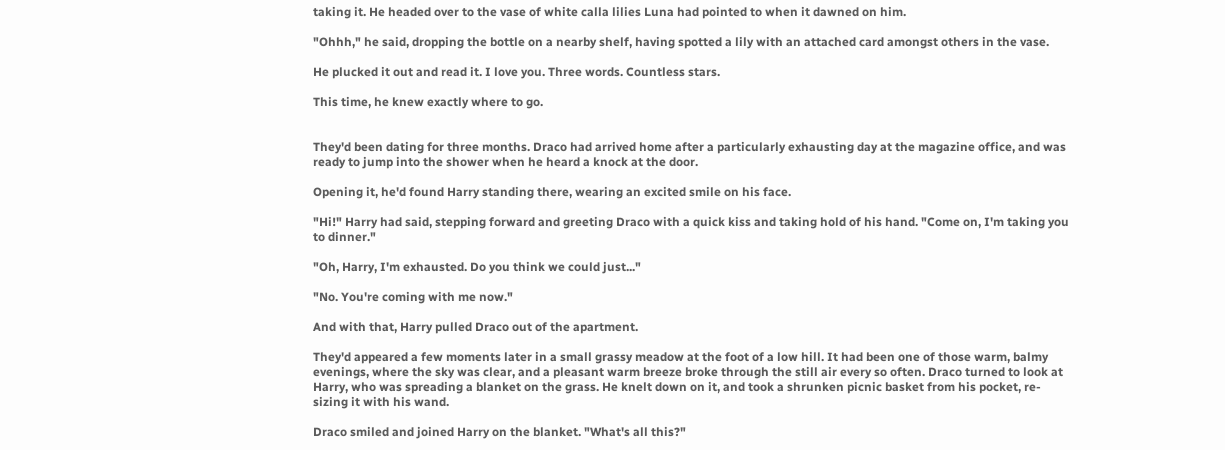taking it. He headed over to the vase of white calla lilies Luna had pointed to when it dawned on him.

"Ohhh," he said, dropping the bottle on a nearby shelf, having spotted a lily with an attached card amongst others in the vase.

He plucked it out and read it. I love you. Three words. Countless stars.

This time, he knew exactly where to go.


They'd been dating for three months. Draco had arrived home after a particularly exhausting day at the magazine office, and was ready to jump into the shower when he heard a knock at the door.

Opening it, he'd found Harry standing there, wearing an excited smile on his face.

"Hi!" Harry had said, stepping forward and greeting Draco with a quick kiss and taking hold of his hand. "Come on, I'm taking you to dinner."

"Oh, Harry, I'm exhausted. Do you think we could just..."

"No. You're coming with me now."

And with that, Harry pulled Draco out of the apartment.

They'd appeared a few moments later in a small grassy meadow at the foot of a low hill. It had been one of those warm, balmy evenings, where the sky was clear, and a pleasant warm breeze broke through the still air every so often. Draco turned to look at Harry, who was spreading a blanket on the grass. He knelt down on it, and took a shrunken picnic basket from his pocket, re-sizing it with his wand.

Draco smiled and joined Harry on the blanket. "What's all this?"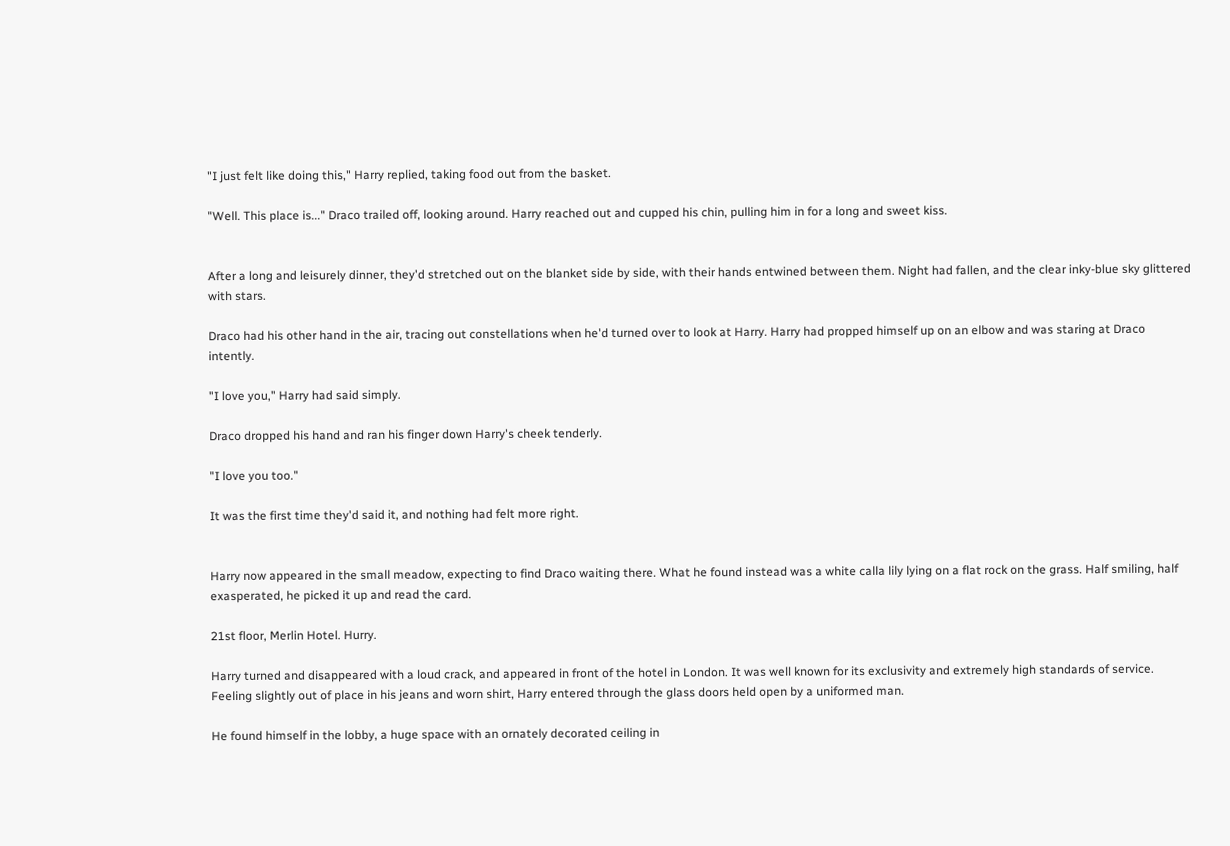"I just felt like doing this," Harry replied, taking food out from the basket.

"Well. This place is..." Draco trailed off, looking around. Harry reached out and cupped his chin, pulling him in for a long and sweet kiss.


After a long and leisurely dinner, they'd stretched out on the blanket side by side, with their hands entwined between them. Night had fallen, and the clear inky-blue sky glittered with stars.

Draco had his other hand in the air, tracing out constellations when he'd turned over to look at Harry. Harry had propped himself up on an elbow and was staring at Draco intently.

"I love you," Harry had said simply.

Draco dropped his hand and ran his finger down Harry's cheek tenderly.

"I love you too."

It was the first time they'd said it, and nothing had felt more right.


Harry now appeared in the small meadow, expecting to find Draco waiting there. What he found instead was a white calla lily lying on a flat rock on the grass. Half smiling, half exasperated, he picked it up and read the card.

21st floor, Merlin Hotel. Hurry.

Harry turned and disappeared with a loud crack, and appeared in front of the hotel in London. It was well known for its exclusivity and extremely high standards of service. Feeling slightly out of place in his jeans and worn shirt, Harry entered through the glass doors held open by a uniformed man.

He found himself in the lobby, a huge space with an ornately decorated ceiling in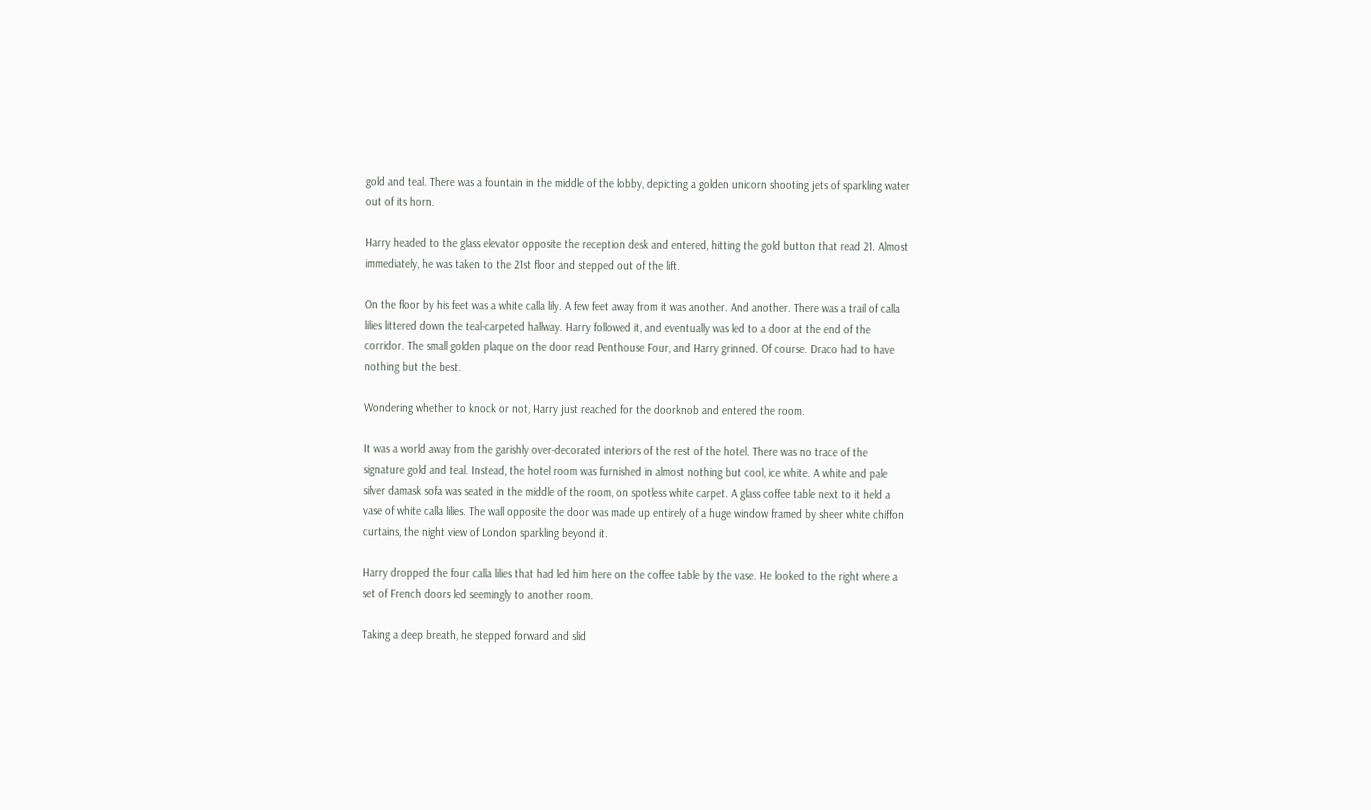gold and teal. There was a fountain in the middle of the lobby, depicting a golden unicorn shooting jets of sparkling water out of its horn.

Harry headed to the glass elevator opposite the reception desk and entered, hitting the gold button that read 21. Almost immediately, he was taken to the 21st floor and stepped out of the lift.

On the floor by his feet was a white calla lily. A few feet away from it was another. And another. There was a trail of calla lilies littered down the teal-carpeted hallway. Harry followed it, and eventually was led to a door at the end of the corridor. The small golden plaque on the door read Penthouse Four, and Harry grinned. Of course. Draco had to have nothing but the best.

Wondering whether to knock or not, Harry just reached for the doorknob and entered the room.

It was a world away from the garishly over-decorated interiors of the rest of the hotel. There was no trace of the signature gold and teal. Instead, the hotel room was furnished in almost nothing but cool, ice white. A white and pale silver damask sofa was seated in the middle of the room, on spotless white carpet. A glass coffee table next to it held a vase of white calla lilies. The wall opposite the door was made up entirely of a huge window framed by sheer white chiffon curtains, the night view of London sparkling beyond it.

Harry dropped the four calla lilies that had led him here on the coffee table by the vase. He looked to the right where a set of French doors led seemingly to another room.

Taking a deep breath, he stepped forward and slid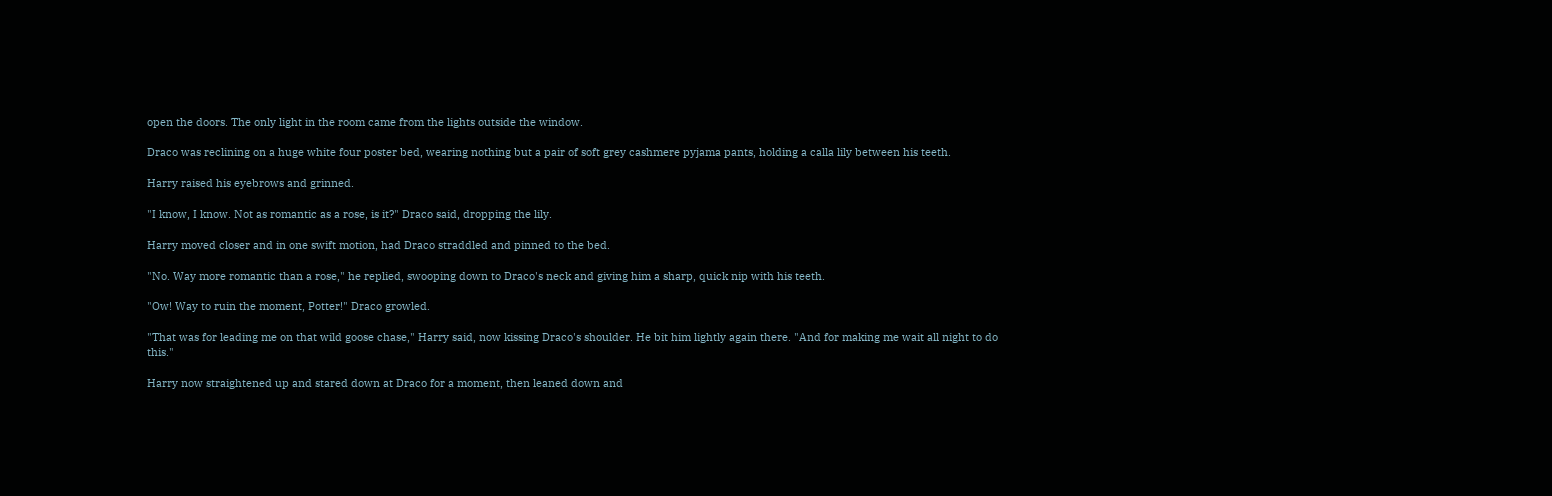open the doors. The only light in the room came from the lights outside the window.

Draco was reclining on a huge white four poster bed, wearing nothing but a pair of soft grey cashmere pyjama pants, holding a calla lily between his teeth.

Harry raised his eyebrows and grinned.

"I know, I know. Not as romantic as a rose, is it?" Draco said, dropping the lily.

Harry moved closer and in one swift motion, had Draco straddled and pinned to the bed.

"No. Way more romantic than a rose," he replied, swooping down to Draco's neck and giving him a sharp, quick nip with his teeth.

"Ow! Way to ruin the moment, Potter!" Draco growled.

"That was for leading me on that wild goose chase," Harry said, now kissing Draco's shoulder. He bit him lightly again there. "And for making me wait all night to do this."

Harry now straightened up and stared down at Draco for a moment, then leaned down and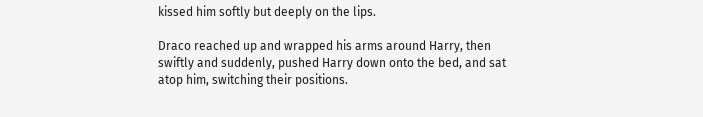kissed him softly but deeply on the lips.

Draco reached up and wrapped his arms around Harry, then swiftly and suddenly, pushed Harry down onto the bed, and sat atop him, switching their positions.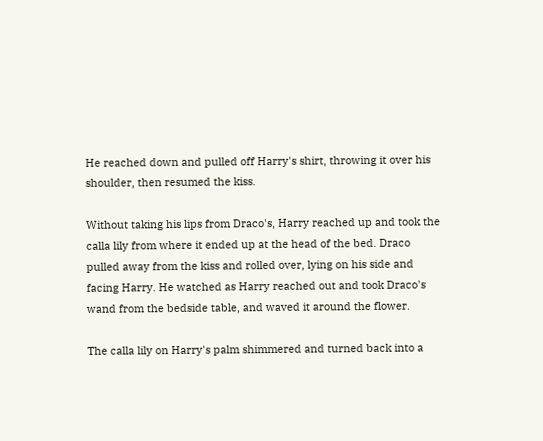He reached down and pulled off Harry's shirt, throwing it over his shoulder, then resumed the kiss.

Without taking his lips from Draco's, Harry reached up and took the calla lily from where it ended up at the head of the bed. Draco pulled away from the kiss and rolled over, lying on his side and facing Harry. He watched as Harry reached out and took Draco's wand from the bedside table, and waved it around the flower.

The calla lily on Harry's palm shimmered and turned back into a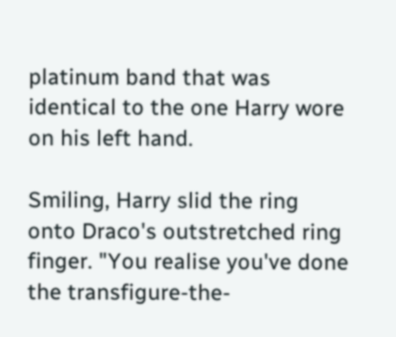platinum band that was identical to the one Harry wore on his left hand.

Smiling, Harry slid the ring onto Draco's outstretched ring finger. "You realise you've done the transfigure-the-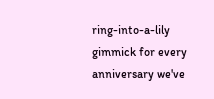ring-into-a-lily gimmick for every anniversary we've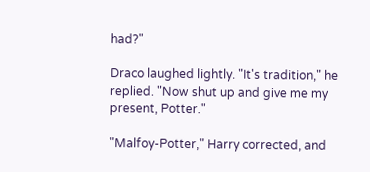had?"

Draco laughed lightly. "It's tradition," he replied. "Now shut up and give me my present, Potter."

"Malfoy-Potter," Harry corrected, and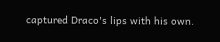captured Draco's lips with his own.